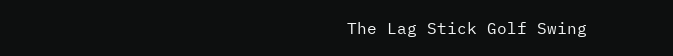The Lag Stick Golf Swing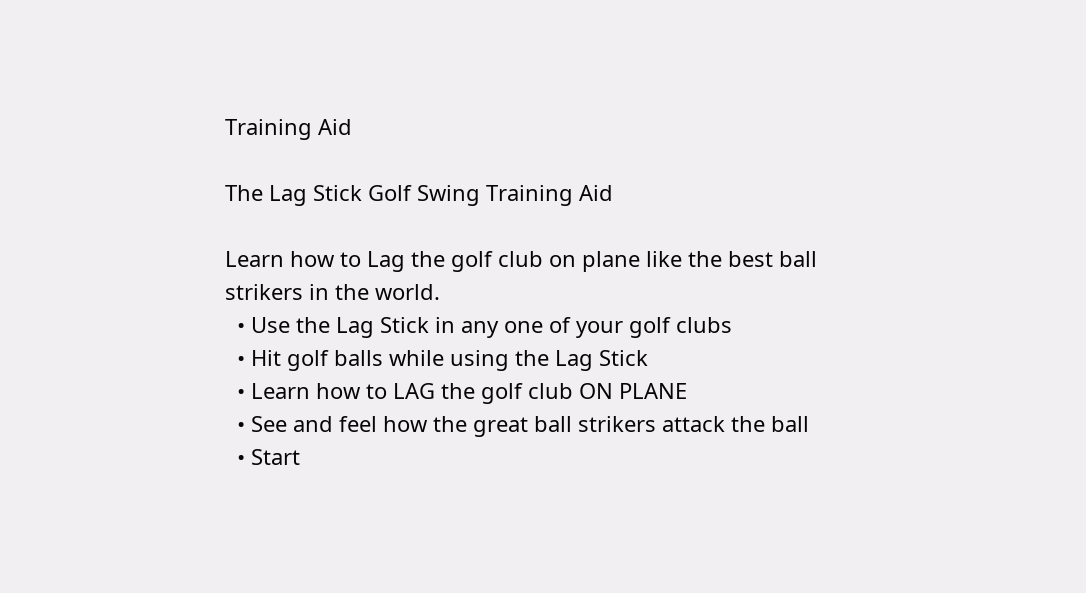Training Aid

The Lag Stick Golf Swing Training Aid

Learn how to Lag the golf club on plane like the best ball strikers in the world.
  • Use the Lag Stick in any one of your golf clubs
  • Hit golf balls while using the Lag Stick
  • Learn how to LAG the golf club ON PLANE
  • See and feel how the great ball strikers attack the ball
  • Start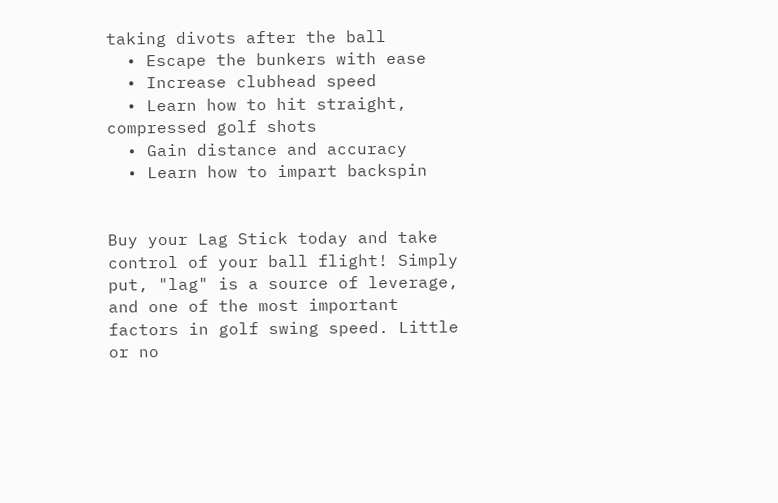taking divots after the ball
  • Escape the bunkers with ease
  • Increase clubhead speed
  • Learn how to hit straight, compressed golf shots
  • Gain distance and accuracy
  • Learn how to impart backspin


Buy your Lag Stick today and take control of your ball flight! Simply put, "lag" is a source of leverage, and one of the most important factors in golf swing speed. Little or no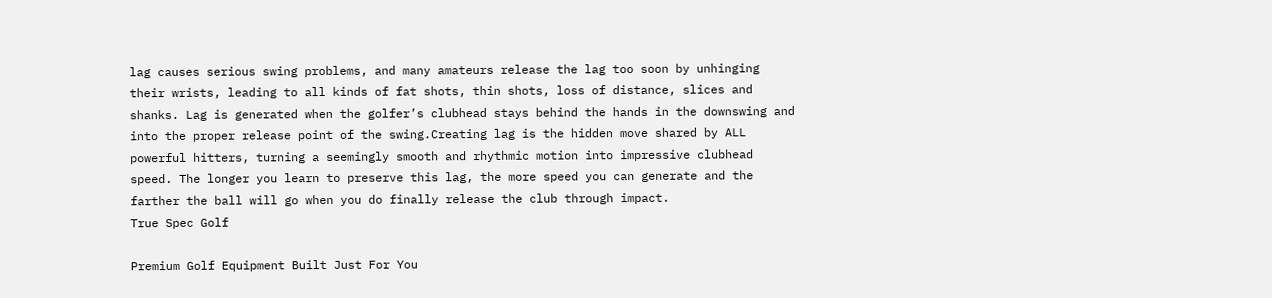lag causes serious swing problems, and many amateurs release the lag too soon by unhinging their wrists, leading to all kinds of fat shots, thin shots, loss of distance, slices and shanks. Lag is generated when the golfer’s clubhead stays behind the hands in the downswing and into the proper release point of the swing.Creating lag is the hidden move shared by ALL powerful hitters, turning a seemingly smooth and rhythmic motion into impressive clubhead speed. The longer you learn to preserve this lag, the more speed you can generate and the farther the ball will go when you do finally release the club through impact.
True Spec Golf

Premium Golf Equipment Built Just For You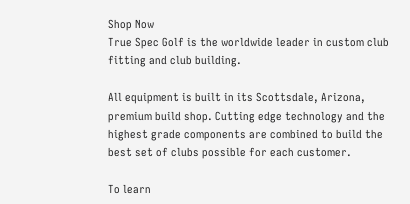Shop Now
True Spec Golf is the worldwide leader in custom club fitting and club building.

All equipment is built in its Scottsdale, Arizona, premium build shop. Cutting edge technology and the highest grade components are combined to build the best set of clubs possible for each customer.

To learn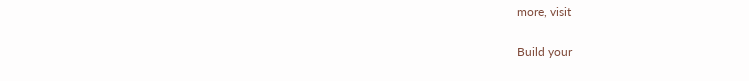more, visit

Build your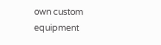own custom equipment